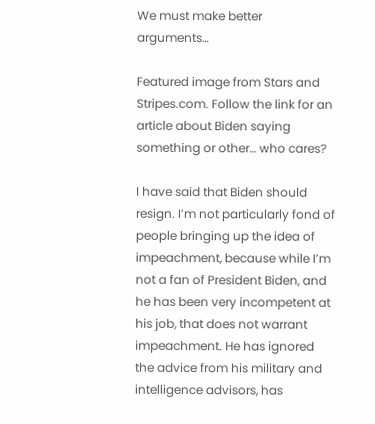We must make better arguments…

Featured image from Stars and Stripes.com. Follow the link for an article about Biden saying something or other… who cares?

I have said that Biden should resign. I’m not particularly fond of people bringing up the idea of impeachment, because while I’m not a fan of President Biden, and he has been very incompetent at his job, that does not warrant impeachment. He has ignored the advice from his military and intelligence advisors, has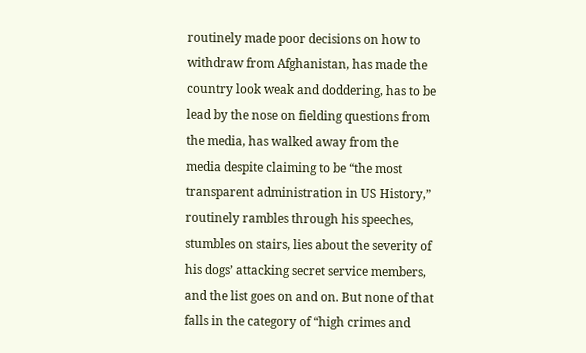routinely made poor decisions on how to withdraw from Afghanistan, has made the country look weak and doddering, has to be lead by the nose on fielding questions from the media, has walked away from the media despite claiming to be “the most transparent administration in US History,” routinely rambles through his speeches, stumbles on stairs, lies about the severity of his dogs’ attacking secret service members, and the list goes on and on. But none of that falls in the category of “high crimes and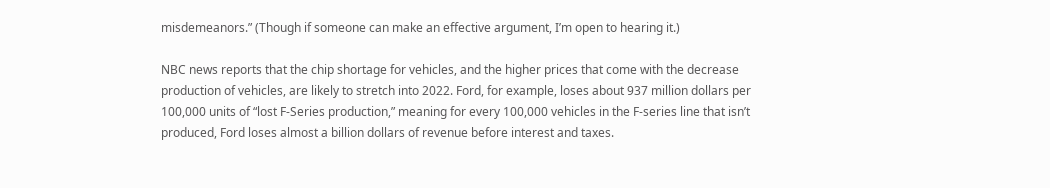misdemeanors.” (Though if someone can make an effective argument, I’m open to hearing it.)

NBC news reports that the chip shortage for vehicles, and the higher prices that come with the decrease production of vehicles, are likely to stretch into 2022. Ford, for example, loses about 937 million dollars per 100,000 units of “lost F-Series production,” meaning for every 100,000 vehicles in the F-series line that isn’t produced, Ford loses almost a billion dollars of revenue before interest and taxes.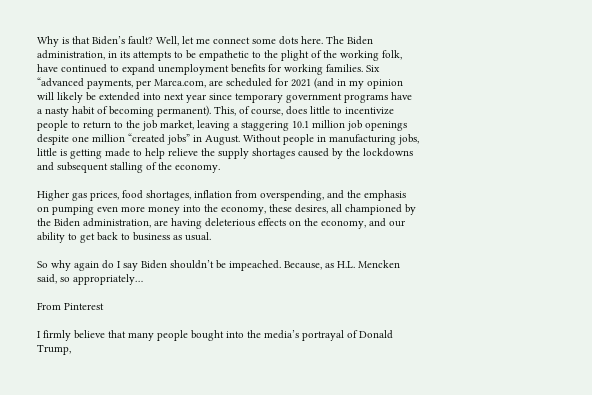Why is that Biden’s fault? Well, let me connect some dots here. The Biden administration, in its attempts to be empathetic to the plight of the working folk, have continued to expand unemployment benefits for working families. Six “advanced payments, per Marca.com, are scheduled for 2021 (and in my opinion will likely be extended into next year since temporary government programs have a nasty habit of becoming permanent). This, of course, does little to incentivize people to return to the job market, leaving a staggering 10.1 million job openings despite one million “created jobs” in August. Without people in manufacturing jobs, little is getting made to help relieve the supply shortages caused by the lockdowns and subsequent stalling of the economy.

Higher gas prices, food shortages, inflation from overspending, and the emphasis on pumping even more money into the economy, these desires, all championed by the Biden administration, are having deleterious effects on the economy, and our ability to get back to business as usual.

So why again do I say Biden shouldn’t be impeached. Because, as H.L. Mencken said, so appropriately…

From Pinterest

I firmly believe that many people bought into the media’s portrayal of Donald Trump,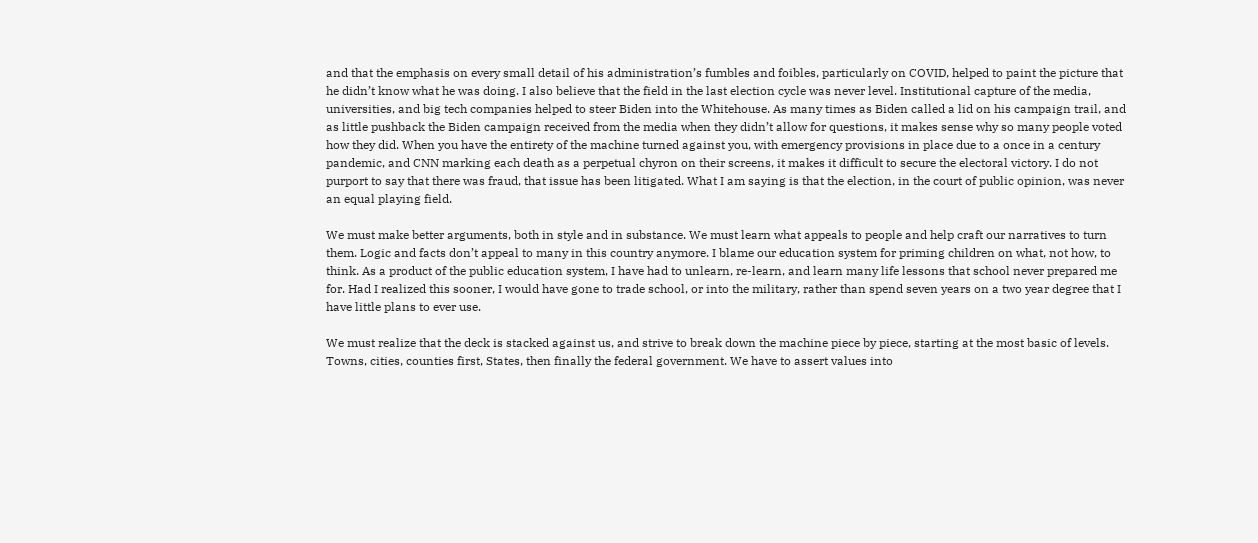and that the emphasis on every small detail of his administration’s fumbles and foibles, particularly on COVID, helped to paint the picture that he didn’t know what he was doing. I also believe that the field in the last election cycle was never level. Institutional capture of the media, universities, and big tech companies helped to steer Biden into the Whitehouse. As many times as Biden called a lid on his campaign trail, and as little pushback the Biden campaign received from the media when they didn’t allow for questions, it makes sense why so many people voted how they did. When you have the entirety of the machine turned against you, with emergency provisions in place due to a once in a century pandemic, and CNN marking each death as a perpetual chyron on their screens, it makes it difficult to secure the electoral victory. I do not purport to say that there was fraud, that issue has been litigated. What I am saying is that the election, in the court of public opinion, was never an equal playing field.

We must make better arguments, both in style and in substance. We must learn what appeals to people and help craft our narratives to turn them. Logic and facts don’t appeal to many in this country anymore. I blame our education system for priming children on what, not how, to think. As a product of the public education system, I have had to unlearn, re-learn, and learn many life lessons that school never prepared me for. Had I realized this sooner, I would have gone to trade school, or into the military, rather than spend seven years on a two year degree that I have little plans to ever use.

We must realize that the deck is stacked against us, and strive to break down the machine piece by piece, starting at the most basic of levels. Towns, cities, counties first, States, then finally the federal government. We have to assert values into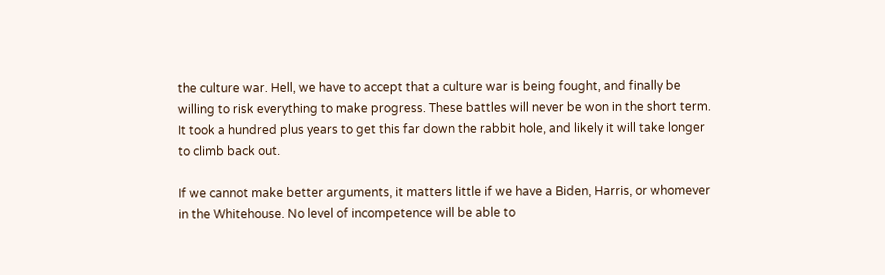the culture war. Hell, we have to accept that a culture war is being fought, and finally be willing to risk everything to make progress. These battles will never be won in the short term. It took a hundred plus years to get this far down the rabbit hole, and likely it will take longer to climb back out.

If we cannot make better arguments, it matters little if we have a Biden, Harris, or whomever in the Whitehouse. No level of incompetence will be able to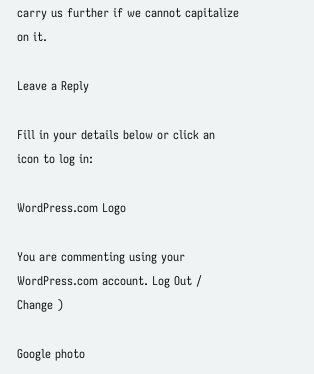carry us further if we cannot capitalize on it.

Leave a Reply

Fill in your details below or click an icon to log in:

WordPress.com Logo

You are commenting using your WordPress.com account. Log Out /  Change )

Google photo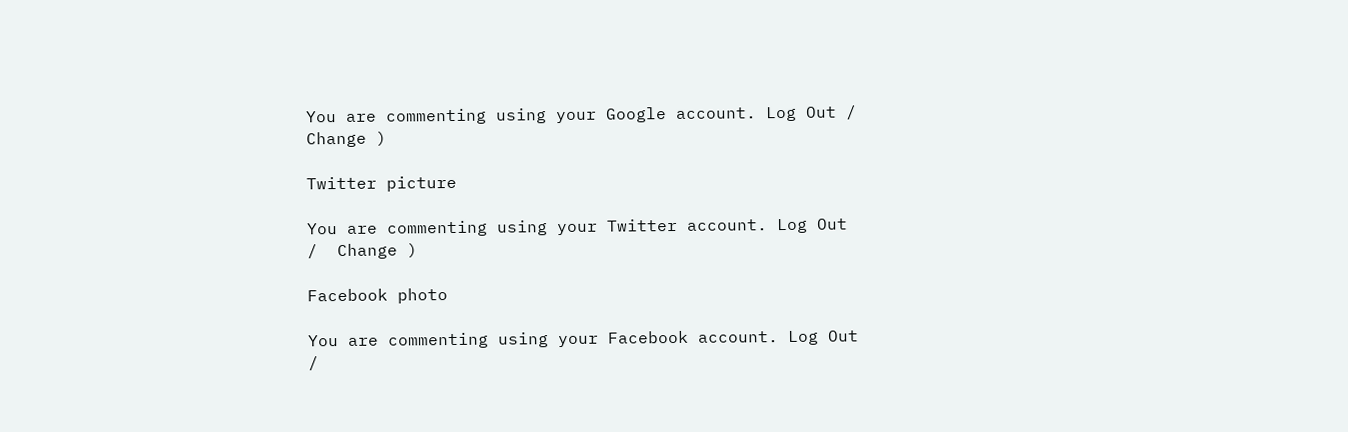You are commenting using your Google account. Log Out /  Change )

Twitter picture

You are commenting using your Twitter account. Log Out /  Change )

Facebook photo

You are commenting using your Facebook account. Log Out /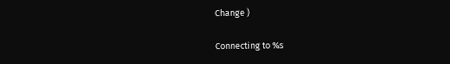Change )

Connecting to %s